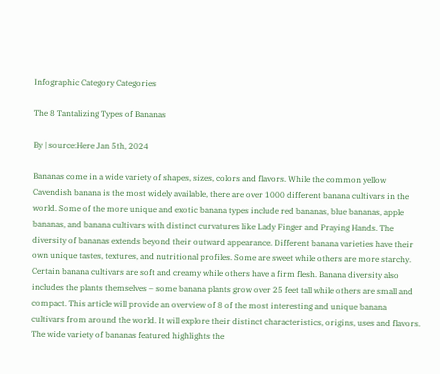Infographic Category Categories

The 8 Tantalizing Types of Bananas

By | source:Here Jan 5th, 2024

Bananas come in a wide variety of shapes, sizes, colors and flavors. While the common yellow Cavendish banana is the most widely available, there are over 1000 different banana cultivars in the world. Some of the more unique and exotic banana types include red bananas, blue bananas, apple bananas, and banana cultivars with distinct curvatures like Lady Finger and Praying Hands. The diversity of bananas extends beyond their outward appearance. Different banana varieties have their own unique tastes, textures, and nutritional profiles. Some are sweet while others are more starchy. Certain banana cultivars are soft and creamy while others have a firm flesh. Banana diversity also includes the plants themselves – some banana plants grow over 25 feet tall while others are small and compact. This article will provide an overview of 8 of the most interesting and unique banana cultivars from around the world. It will explore their distinct characteristics, origins, uses and flavors. The wide variety of bananas featured highlights the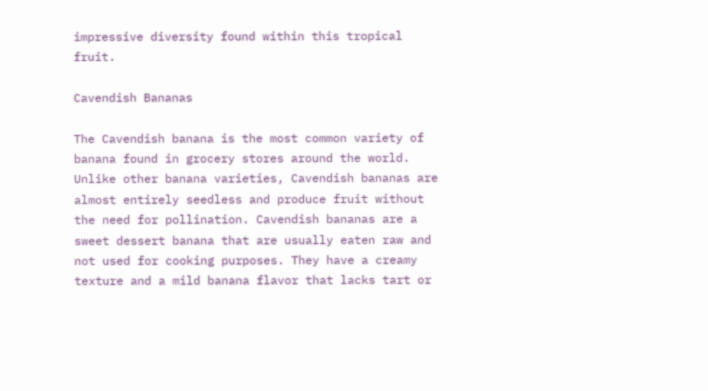impressive diversity found within this tropical fruit.

Cavendish Bananas

The Cavendish banana is the most common variety of banana found in grocery stores around the world. Unlike other banana varieties, Cavendish bananas are almost entirely seedless and produce fruit without the need for pollination. Cavendish bananas are a sweet dessert banana that are usually eaten raw and not used for cooking purposes. They have a creamy texture and a mild banana flavor that lacks tart or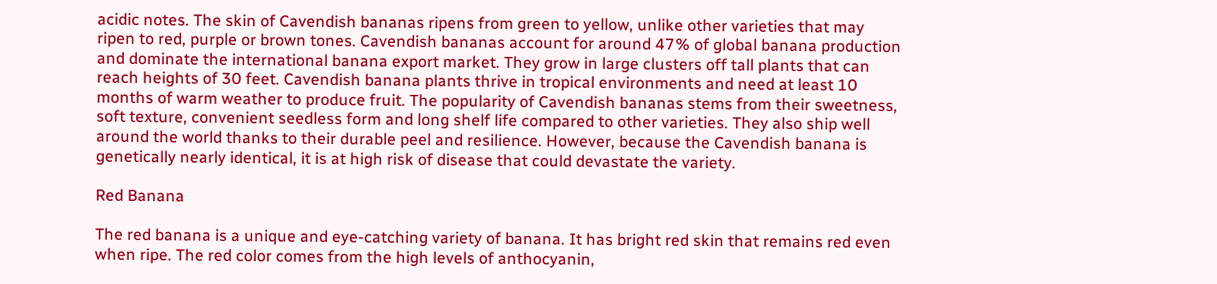acidic notes. The skin of Cavendish bananas ripens from green to yellow, unlike other varieties that may ripen to red, purple or brown tones. Cavendish bananas account for around 47% of global banana production and dominate the international banana export market. They grow in large clusters off tall plants that can reach heights of 30 feet. Cavendish banana plants thrive in tropical environments and need at least 10 months of warm weather to produce fruit. The popularity of Cavendish bananas stems from their sweetness, soft texture, convenient seedless form and long shelf life compared to other varieties. They also ship well around the world thanks to their durable peel and resilience. However, because the Cavendish banana is genetically nearly identical, it is at high risk of disease that could devastate the variety.

Red Banana

The red banana is a unique and eye-catching variety of banana. It has bright red skin that remains red even when ripe. The red color comes from the high levels of anthocyanin,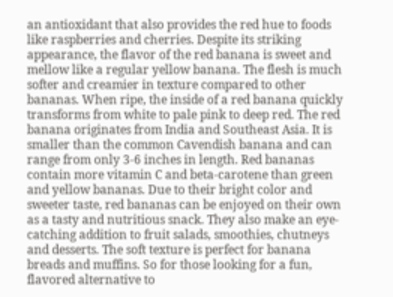an antioxidant that also provides the red hue to foods like raspberries and cherries. Despite its striking appearance, the flavor of the red banana is sweet and mellow like a regular yellow banana. The flesh is much softer and creamier in texture compared to other bananas. When ripe, the inside of a red banana quickly transforms from white to pale pink to deep red. The red banana originates from India and Southeast Asia. It is smaller than the common Cavendish banana and can range from only 3-6 inches in length. Red bananas contain more vitamin C and beta-carotene than green and yellow bananas. Due to their bright color and sweeter taste, red bananas can be enjoyed on their own as a tasty and nutritious snack. They also make an eye-catching addition to fruit salads, smoothies, chutneys and desserts. The soft texture is perfect for banana breads and muffins. So for those looking for a fun, flavored alternative to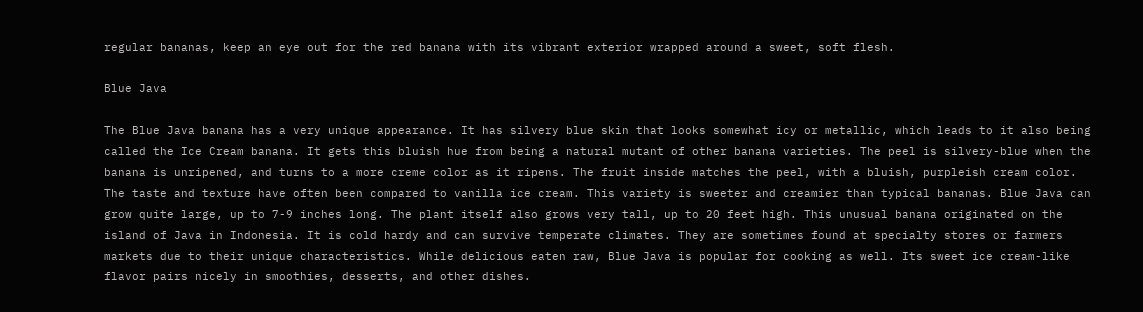regular bananas, keep an eye out for the red banana with its vibrant exterior wrapped around a sweet, soft flesh.

Blue Java

The Blue Java banana has a very unique appearance. It has silvery blue skin that looks somewhat icy or metallic, which leads to it also being called the Ice Cream banana. It gets this bluish hue from being a natural mutant of other banana varieties. The peel is silvery-blue when the banana is unripened, and turns to a more creme color as it ripens. The fruit inside matches the peel, with a bluish, purpleish cream color. The taste and texture have often been compared to vanilla ice cream. This variety is sweeter and creamier than typical bananas. Blue Java can grow quite large, up to 7-9 inches long. The plant itself also grows very tall, up to 20 feet high. This unusual banana originated on the island of Java in Indonesia. It is cold hardy and can survive temperate climates. They are sometimes found at specialty stores or farmers markets due to their unique characteristics. While delicious eaten raw, Blue Java is popular for cooking as well. Its sweet ice cream-like flavor pairs nicely in smoothies, desserts, and other dishes.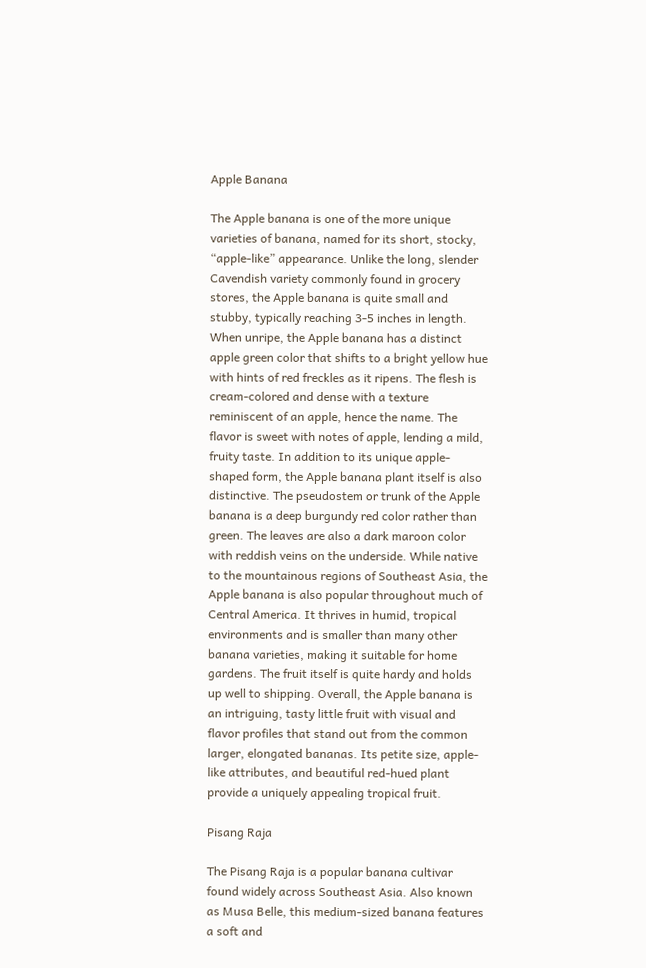Apple Banana

The Apple banana is one of the more unique varieties of banana, named for its short, stocky, “apple-like” appearance. Unlike the long, slender Cavendish variety commonly found in grocery stores, the Apple banana is quite small and stubby, typically reaching 3-5 inches in length. When unripe, the Apple banana has a distinct apple green color that shifts to a bright yellow hue with hints of red freckles as it ripens. The flesh is cream-colored and dense with a texture reminiscent of an apple, hence the name. The flavor is sweet with notes of apple, lending a mild, fruity taste. In addition to its unique apple-shaped form, the Apple banana plant itself is also distinctive. The pseudostem or trunk of the Apple banana is a deep burgundy red color rather than green. The leaves are also a dark maroon color with reddish veins on the underside. While native to the mountainous regions of Southeast Asia, the Apple banana is also popular throughout much of Central America. It thrives in humid, tropical environments and is smaller than many other banana varieties, making it suitable for home gardens. The fruit itself is quite hardy and holds up well to shipping. Overall, the Apple banana is an intriguing, tasty little fruit with visual and flavor profiles that stand out from the common larger, elongated bananas. Its petite size, apple-like attributes, and beautiful red-hued plant provide a uniquely appealing tropical fruit.

Pisang Raja

The Pisang Raja is a popular banana cultivar found widely across Southeast Asia. Also known as Musa Belle, this medium-sized banana features a soft and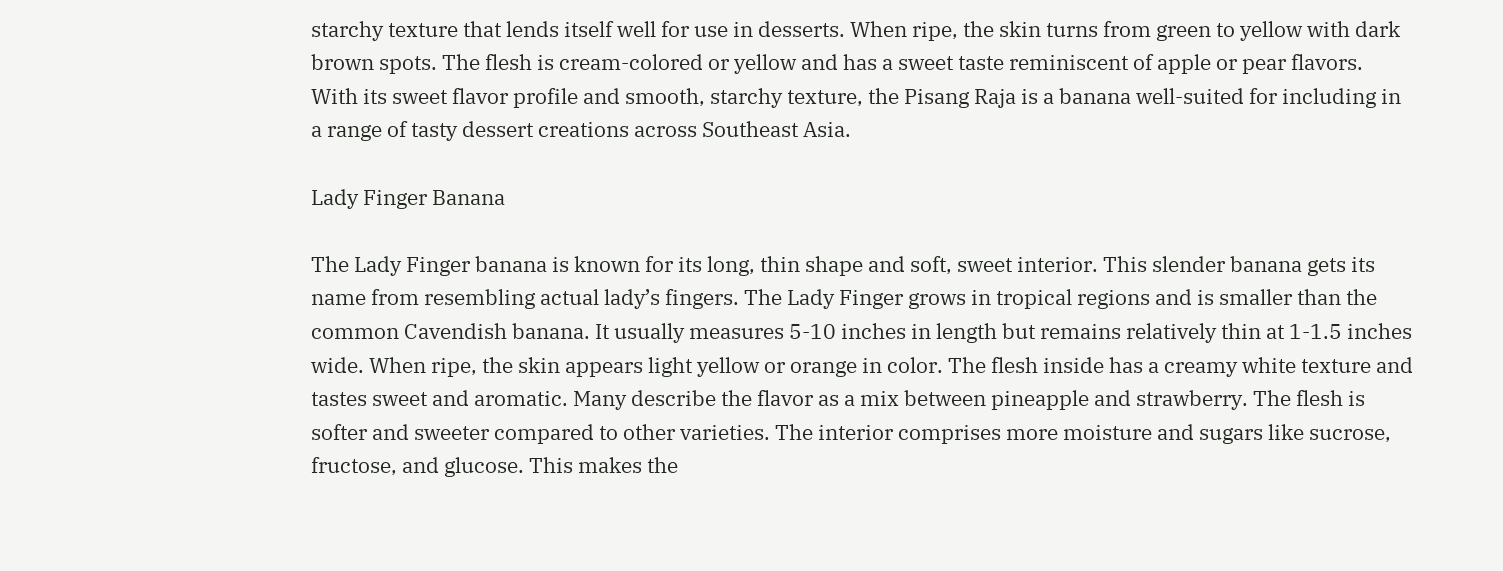starchy texture that lends itself well for use in desserts. When ripe, the skin turns from green to yellow with dark brown spots. The flesh is cream-colored or yellow and has a sweet taste reminiscent of apple or pear flavors. With its sweet flavor profile and smooth, starchy texture, the Pisang Raja is a banana well-suited for including in a range of tasty dessert creations across Southeast Asia.

Lady Finger Banana

The Lady Finger banana is known for its long, thin shape and soft, sweet interior. This slender banana gets its name from resembling actual lady’s fingers. The Lady Finger grows in tropical regions and is smaller than the common Cavendish banana. It usually measures 5-10 inches in length but remains relatively thin at 1-1.5 inches wide. When ripe, the skin appears light yellow or orange in color. The flesh inside has a creamy white texture and tastes sweet and aromatic. Many describe the flavor as a mix between pineapple and strawberry. The flesh is softer and sweeter compared to other varieties. The interior comprises more moisture and sugars like sucrose, fructose, and glucose. This makes the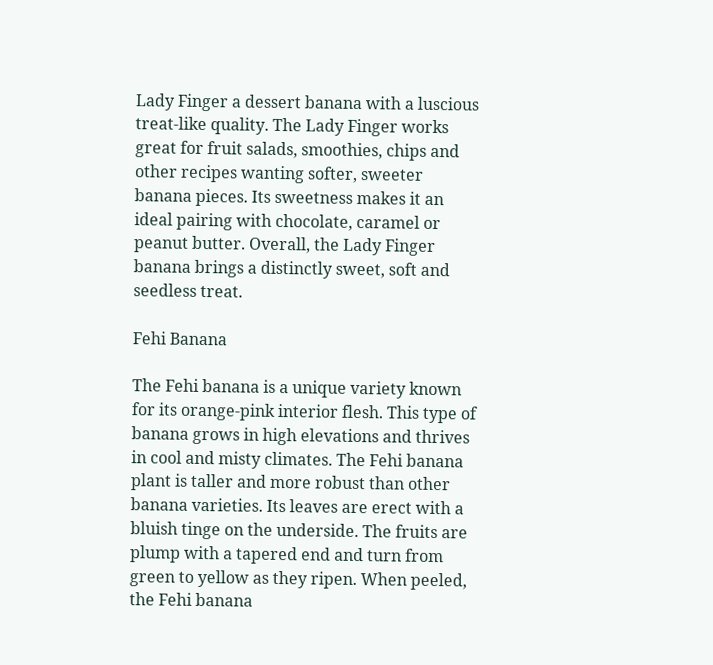Lady Finger a dessert banana with a luscious treat-like quality. The Lady Finger works great for fruit salads, smoothies, chips and other recipes wanting softer, sweeter banana pieces. Its sweetness makes it an ideal pairing with chocolate, caramel or peanut butter. Overall, the Lady Finger banana brings a distinctly sweet, soft and seedless treat.

Fehi Banana

The Fehi banana is a unique variety known for its orange-pink interior flesh. This type of banana grows in high elevations and thrives in cool and misty climates. The Fehi banana plant is taller and more robust than other banana varieties. Its leaves are erect with a bluish tinge on the underside. The fruits are plump with a tapered end and turn from green to yellow as they ripen. When peeled, the Fehi banana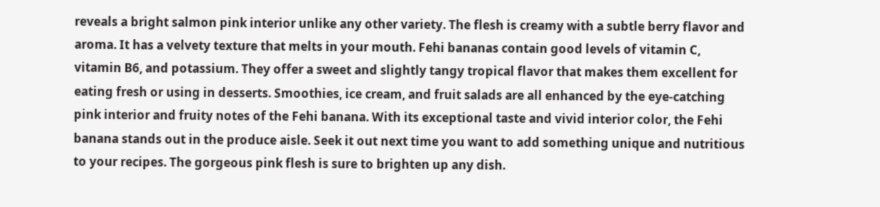reveals a bright salmon pink interior unlike any other variety. The flesh is creamy with a subtle berry flavor and aroma. It has a velvety texture that melts in your mouth. Fehi bananas contain good levels of vitamin C, vitamin B6, and potassium. They offer a sweet and slightly tangy tropical flavor that makes them excellent for eating fresh or using in desserts. Smoothies, ice cream, and fruit salads are all enhanced by the eye-catching pink interior and fruity notes of the Fehi banana. With its exceptional taste and vivid interior color, the Fehi banana stands out in the produce aisle. Seek it out next time you want to add something unique and nutritious to your recipes. The gorgeous pink flesh is sure to brighten up any dish.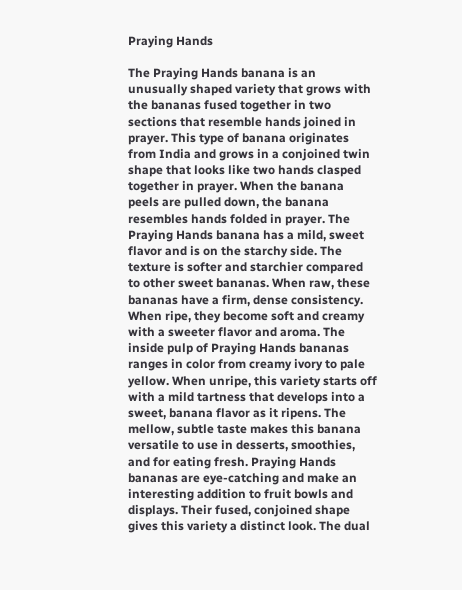Praying Hands

The Praying Hands banana is an unusually shaped variety that grows with the bananas fused together in two sections that resemble hands joined in prayer. This type of banana originates from India and grows in a conjoined twin shape that looks like two hands clasped together in prayer. When the banana peels are pulled down, the banana resembles hands folded in prayer. The Praying Hands banana has a mild, sweet flavor and is on the starchy side. The texture is softer and starchier compared to other sweet bananas. When raw, these bananas have a firm, dense consistency. When ripe, they become soft and creamy with a sweeter flavor and aroma. The inside pulp of Praying Hands bananas ranges in color from creamy ivory to pale yellow. When unripe, this variety starts off with a mild tartness that develops into a sweet, banana flavor as it ripens. The mellow, subtle taste makes this banana versatile to use in desserts, smoothies, and for eating fresh. Praying Hands bananas are eye-catching and make an interesting addition to fruit bowls and displays. Their fused, conjoined shape gives this variety a distinct look. The dual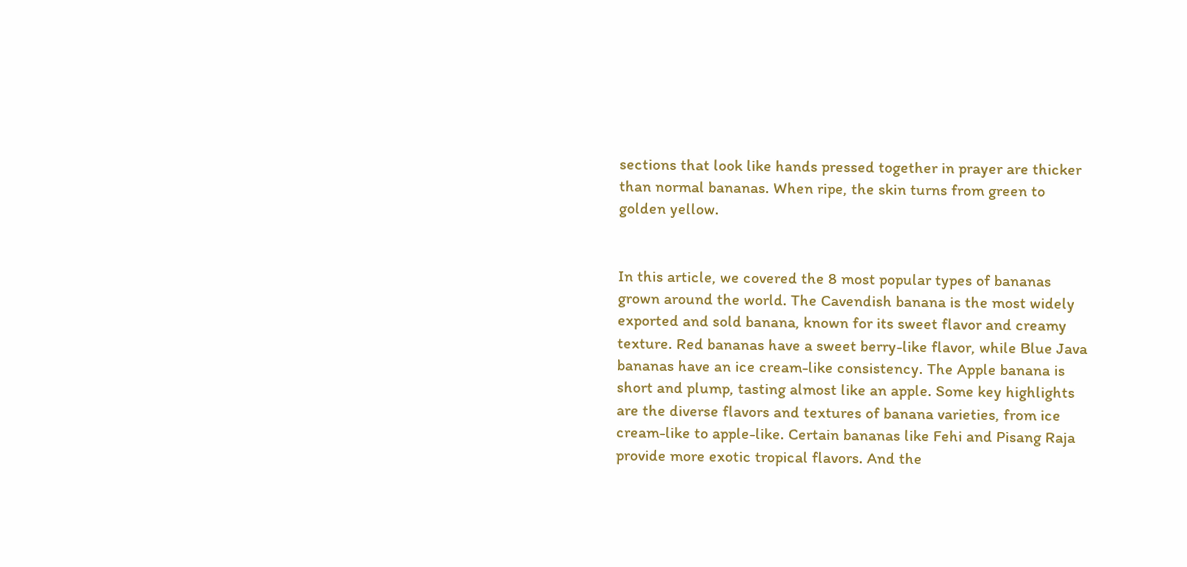sections that look like hands pressed together in prayer are thicker than normal bananas. When ripe, the skin turns from green to golden yellow.


In this article, we covered the 8 most popular types of bananas grown around the world. The Cavendish banana is the most widely exported and sold banana, known for its sweet flavor and creamy texture. Red bananas have a sweet berry-like flavor, while Blue Java bananas have an ice cream-like consistency. The Apple banana is short and plump, tasting almost like an apple. Some key highlights are the diverse flavors and textures of banana varieties, from ice cream-like to apple-like. Certain bananas like Fehi and Pisang Raja provide more exotic tropical flavors. And the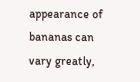appearance of bananas can vary greatly,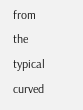from the typical curved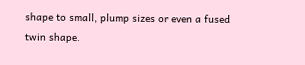shape to small, plump sizes or even a fused twin shape.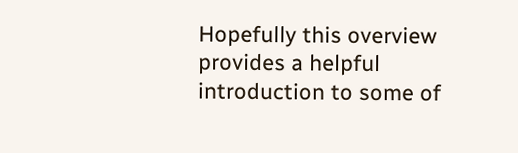Hopefully this overview provides a helpful introduction to some of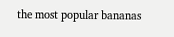the most popular bananas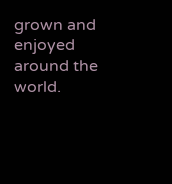grown and enjoyed around the world.